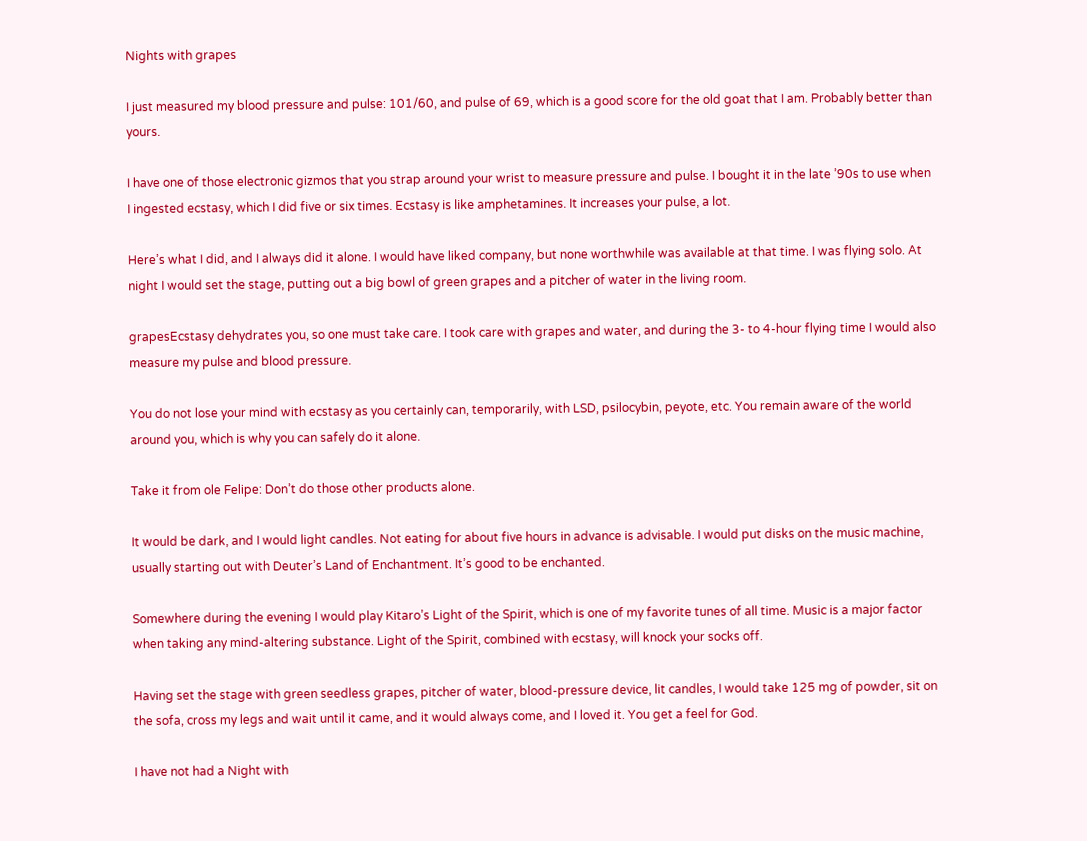Nights with grapes

I just measured my blood pressure and pulse: 101/60, and pulse of 69, which is a good score for the old goat that I am. Probably better than yours.

I have one of those electronic gizmos that you strap around your wrist to measure pressure and pulse. I bought it in the late ’90s to use when I ingested ecstasy, which I did five or six times. Ecstasy is like amphetamines. It increases your pulse, a lot.

Here’s what I did, and I always did it alone. I would have liked company, but none worthwhile was available at that time. I was flying solo. At night I would set the stage, putting out a big bowl of green grapes and a pitcher of water in the living room.

grapesEcstasy dehydrates you, so one must take care. I took care with grapes and water, and during the 3- to 4-hour flying time I would also measure my pulse and blood pressure.

You do not lose your mind with ecstasy as you certainly can, temporarily, with LSD, psilocybin, peyote, etc. You remain aware of the world around you, which is why you can safely do it alone.

Take it from ole Felipe: Don’t do those other products alone.

It would be dark, and I would light candles. Not eating for about five hours in advance is advisable. I would put disks on the music machine, usually starting out with Deuter’s Land of Enchantment. It’s good to be enchanted.

Somewhere during the evening I would play Kitaro’s Light of the Spirit, which is one of my favorite tunes of all time. Music is a major factor when taking any mind-altering substance. Light of the Spirit, combined with ecstasy, will knock your socks off.

Having set the stage with green seedless grapes, pitcher of water, blood-pressure device, lit candles, I would take 125 mg of powder, sit on the sofa, cross my legs and wait until it came, and it would always come, and I loved it. You get a feel for God.

I have not had a Night with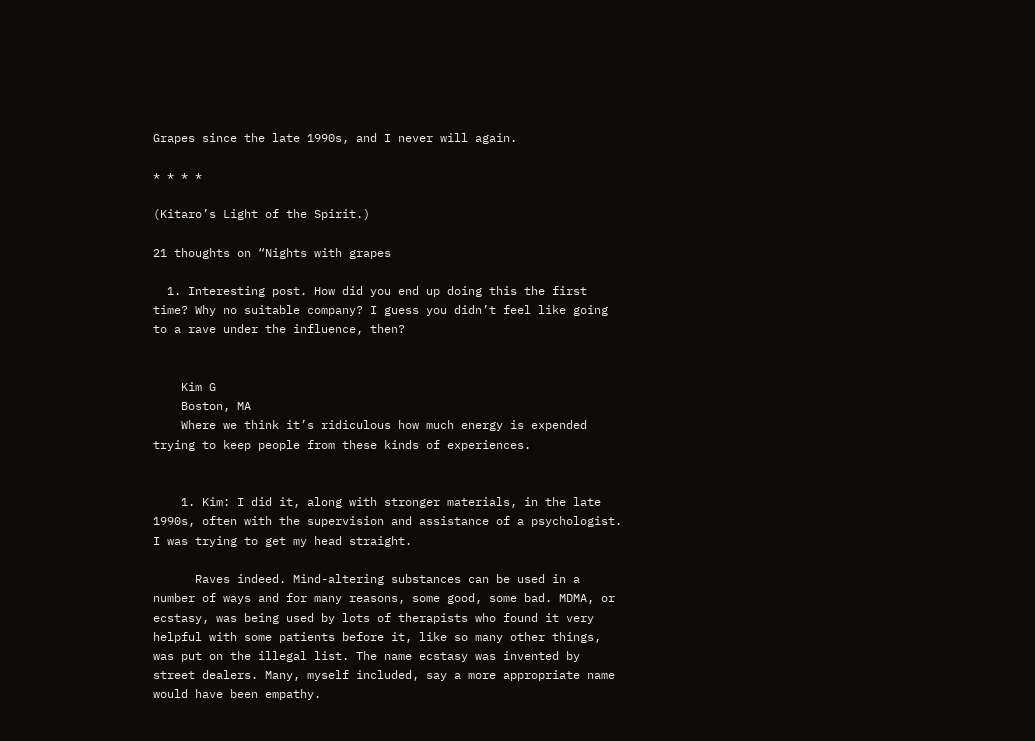Grapes since the late 1990s, and I never will again.

* * * *

(Kitaro’s Light of the Spirit.)

21 thoughts on “Nights with grapes

  1. Interesting post. How did you end up doing this the first time? Why no suitable company? I guess you didn’t feel like going to a rave under the influence, then?


    Kim G
    Boston, MA
    Where we think it’s ridiculous how much energy is expended trying to keep people from these kinds of experiences.


    1. Kim: I did it, along with stronger materials, in the late 1990s, often with the supervision and assistance of a psychologist. I was trying to get my head straight.

      Raves indeed. Mind-altering substances can be used in a number of ways and for many reasons, some good, some bad. MDMA, or ecstasy, was being used by lots of therapists who found it very helpful with some patients before it, like so many other things, was put on the illegal list. The name ecstasy was invented by street dealers. Many, myself included, say a more appropriate name would have been empathy.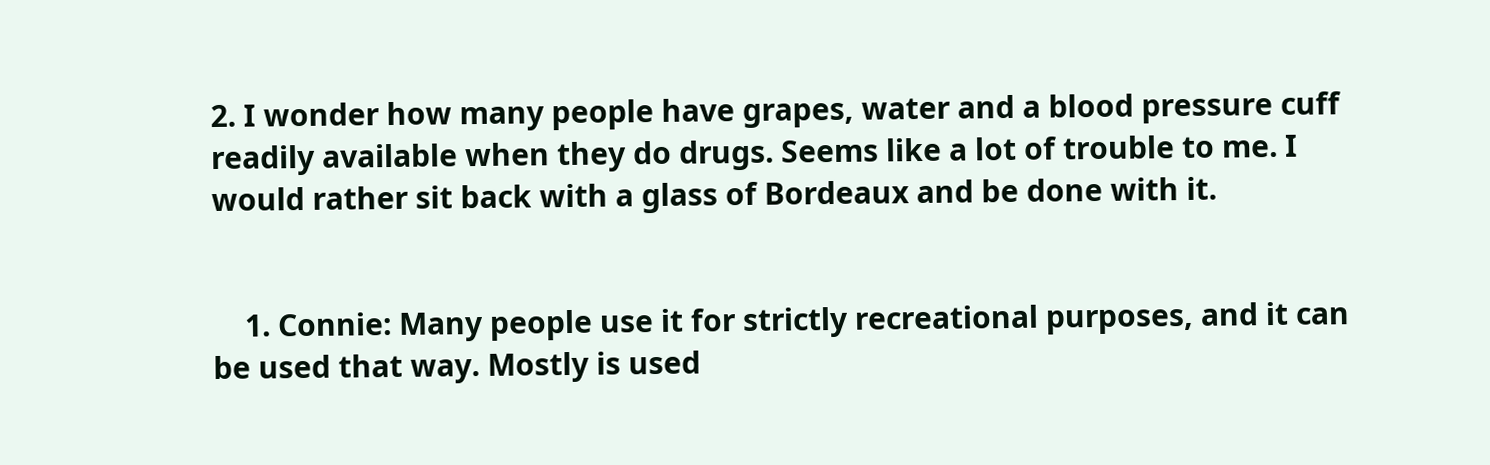2. I wonder how many people have grapes, water and a blood pressure cuff readily available when they do drugs. Seems like a lot of trouble to me. I would rather sit back with a glass of Bordeaux and be done with it.


    1. Connie: Many people use it for strictly recreational purposes, and it can be used that way. Mostly is used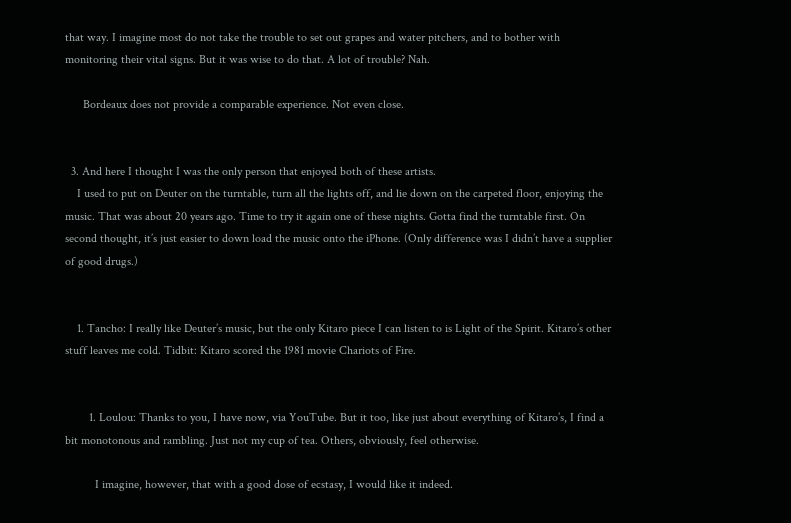that way. I imagine most do not take the trouble to set out grapes and water pitchers, and to bother with monitoring their vital signs. But it was wise to do that. A lot of trouble? Nah.

      Bordeaux does not provide a comparable experience. Not even close.


  3. And here I thought I was the only person that enjoyed both of these artists.
    I used to put on Deuter on the turntable, turn all the lights off, and lie down on the carpeted floor, enjoying the music. That was about 20 years ago. Time to try it again one of these nights. Gotta find the turntable first. On second thought, it’s just easier to down load the music onto the iPhone. (Only difference was I didn’t have a supplier of good drugs.)


    1. Tancho: I really like Deuter’s music, but the only Kitaro piece I can listen to is Light of the Spirit. Kitaro’s other stuff leaves me cold. Tidbit: Kitaro scored the 1981 movie Chariots of Fire.


        1. Loulou: Thanks to you, I have now, via YouTube. But it too, like just about everything of Kitaro’s, I find a bit monotonous and rambling. Just not my cup of tea. Others, obviously, feel otherwise.

          I imagine, however, that with a good dose of ecstasy, I would like it indeed.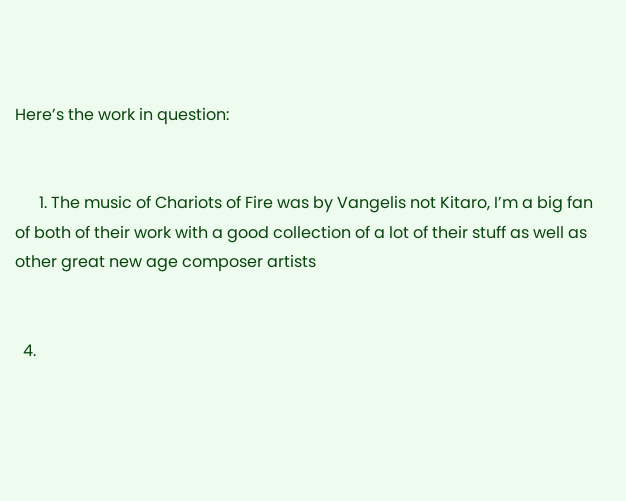Here’s the work in question:


      1. The music of Chariots of Fire was by Vangelis not Kitaro, I’m a big fan of both of their work with a good collection of a lot of their stuff as well as other great new age composer artists


  4.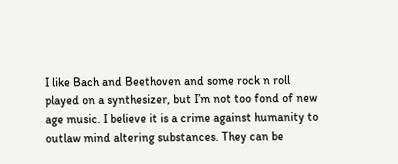I like Bach and Beethoven and some rock n roll played on a synthesizer, but I’m not too fond of new age music. I believe it is a crime against humanity to outlaw mind altering substances. They can be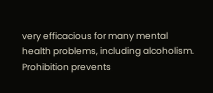very efficacious for many mental health problems, including alcoholism. Prohibition prevents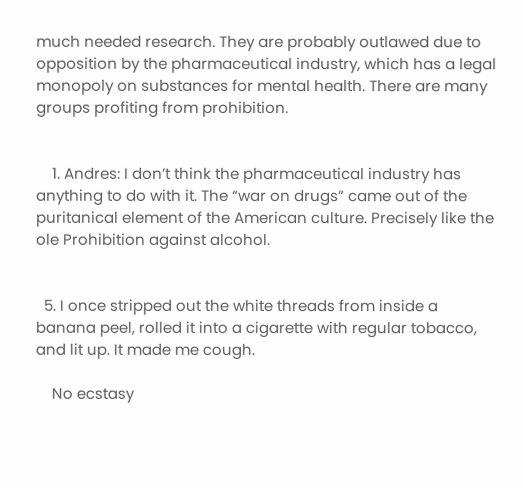much needed research. They are probably outlawed due to opposition by the pharmaceutical industry, which has a legal monopoly on substances for mental health. There are many groups profiting from prohibition.


    1. Andres: I don’t think the pharmaceutical industry has anything to do with it. The “war on drugs” came out of the puritanical element of the American culture. Precisely like the ole Prohibition against alcohol.


  5. I once stripped out the white threads from inside a banana peel, rolled it into a cigarette with regular tobacco, and lit up. It made me cough.

    No ecstasy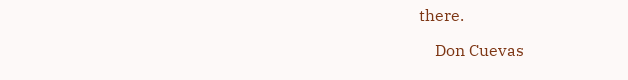there.

    Don Cuevas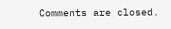Comments are closed.